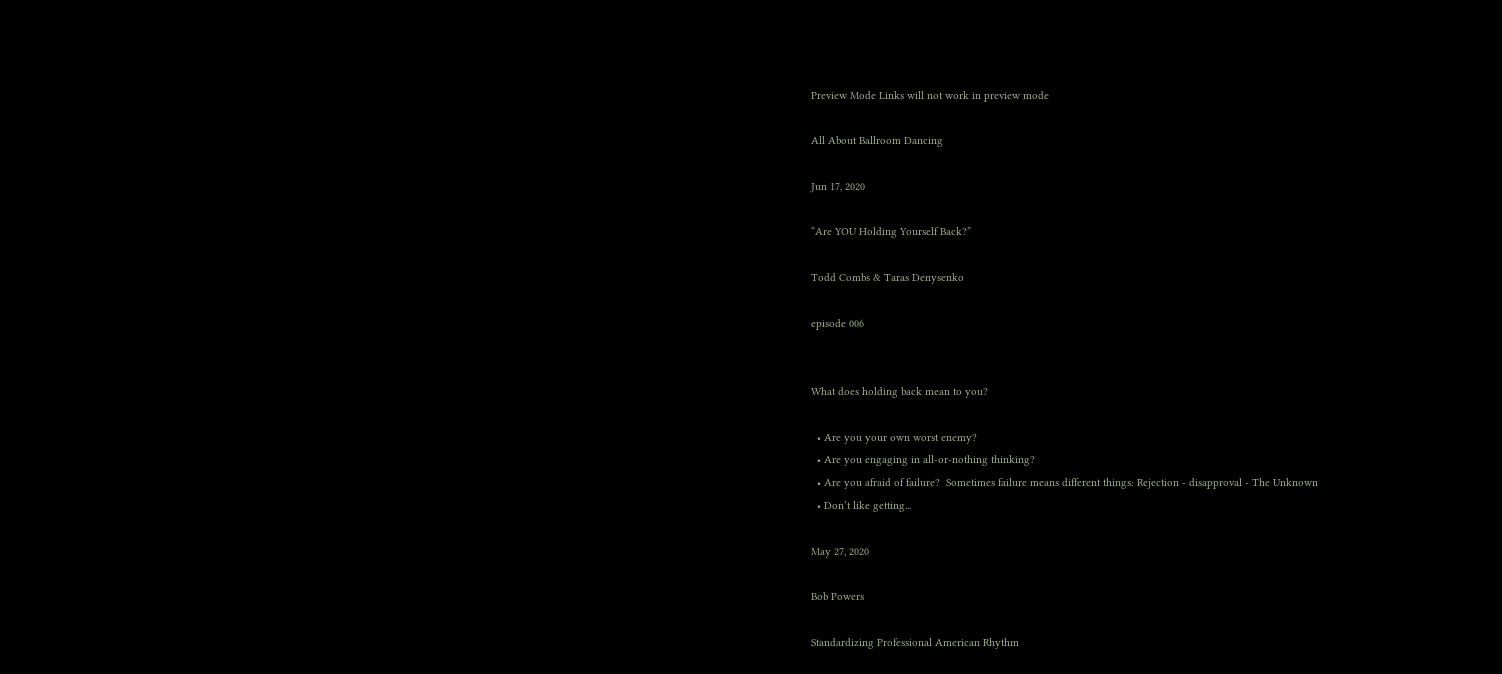Preview Mode Links will not work in preview mode

All About Ballroom Dancing

Jun 17, 2020

“Are YOU Holding Yourself Back?”

Todd Combs & Taras Denysenko

episode 006


What does holding back mean to you?

  • Are you your own worst enemy?
  • Are you engaging in all-or-nothing thinking?
  • Are you afraid of failure?  Sometimes failure means different things: Rejection - disapproval - The Unknown
  • Don’t like getting...

May 27, 2020

Bob Powers

Standardizing Professional American Rhythm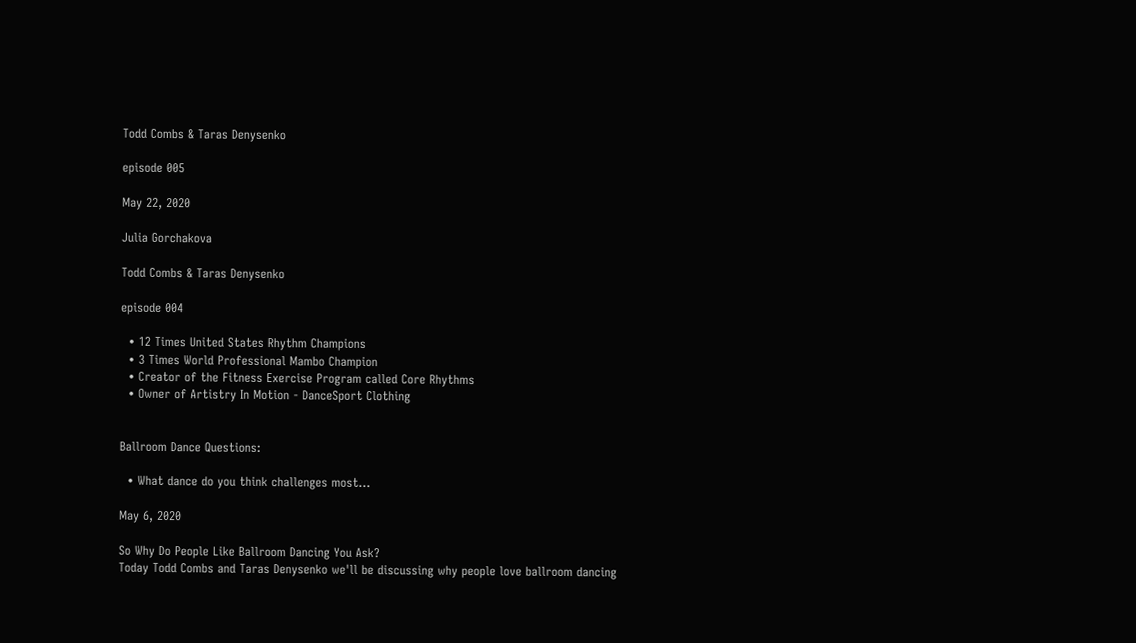Todd Combs & Taras Denysenko

episode 005

May 22, 2020

Julia Gorchakova

Todd Combs & Taras Denysenko

episode 004

  • 12 Times United States Rhythm Champions
  • 3 Times World Professional Mambo Champion
  • Creator of the Fitness Exercise Program called Core Rhythms
  • Owner of Artistry In Motion - DanceSport Clothing


Ballroom Dance Questions:

  • What dance do you think challenges most...

May 6, 2020

So Why Do People Like Ballroom Dancing You Ask?
Today Todd Combs and Taras Denysenko we'll be discussing why people love ballroom dancing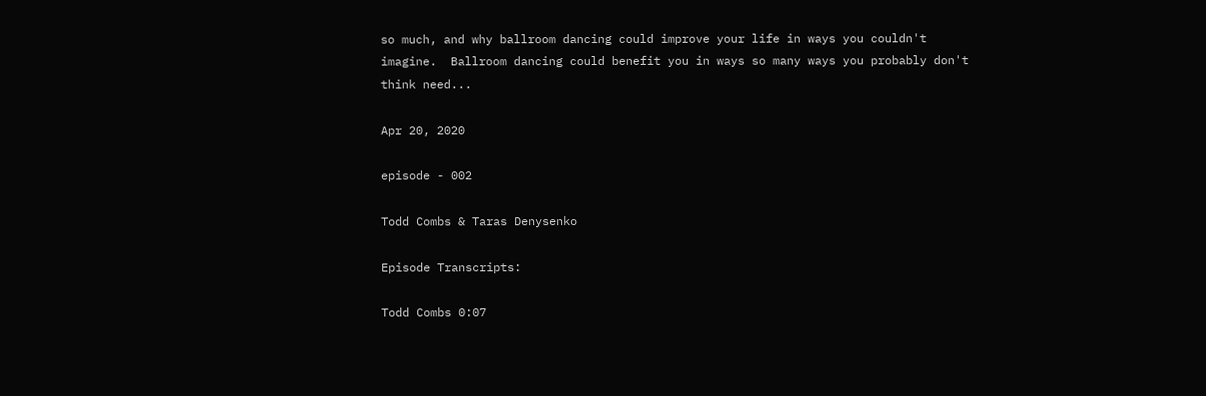so much, and why ballroom dancing could improve your life in ways you couldn't imagine.  Ballroom dancing could benefit you in ways so many ways you probably don't think need...

Apr 20, 2020

episode - 002

Todd Combs & Taras Denysenko

Episode Transcripts:

Todd Combs 0:07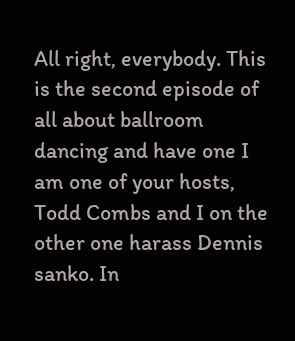All right, everybody. This is the second episode of all about ballroom dancing and have one I am one of your hosts, Todd Combs and I on the other one harass Dennis sanko. In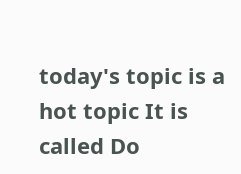today's topic is a hot topic It is called Do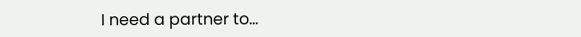I need a partner to...